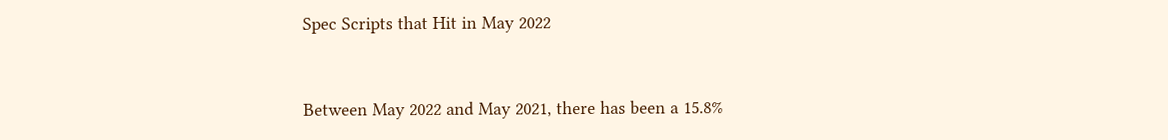Spec Scripts that Hit in May 2022


Between May 2022 and May 2021, there has been a 15.8%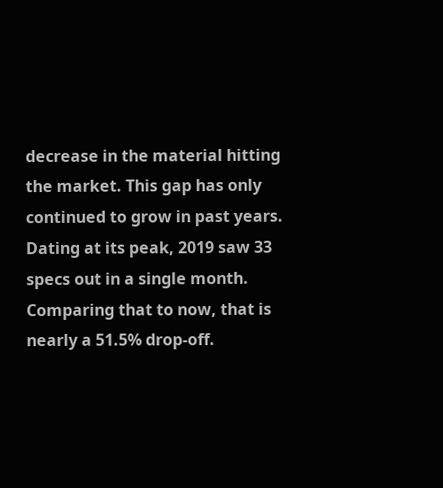decrease in the material hitting the market. This gap has only continued to grow in past years. Dating at its peak, 2019 saw 33 specs out in a single month. Comparing that to now, that is nearly a 51.5% drop-off.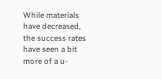While materials have decreased, the success rates have seen a bit more of a u-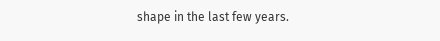shape in the last few years.